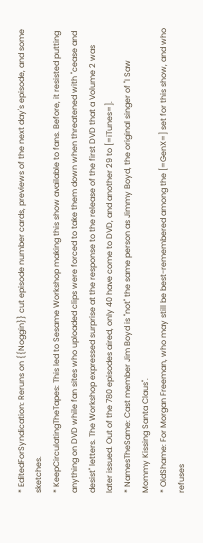* EditedForSyndication: Reruns on {{Noggin}} cut episode number cards, previews of the next day's episode, and some sketches.
* KeepCirculatingTheTapes: This led to Sesame Workshop making this show available to fans. Before, it resisted putting anything on DVD while fan sites who uploaded clips were forced to take them down when threatened with "cease and desist" letters. The Workshop expressed surprise at the response to the release of the first DVD that a Volume 2 was later issued. Out of the 780 episodes aired, only 40 have come to DVD, and another 29 to [=iTunes=].
* NamesTheSame: Cast member Jim Boyd is ''not'' the same person as Jimmy Boyd, the original singer of "I Saw Mommy Kissing Santa Claus".
* OldShame: For Morgan Freeman, who may still be best-remembered among the [=GenX=] set for this show, and who refuses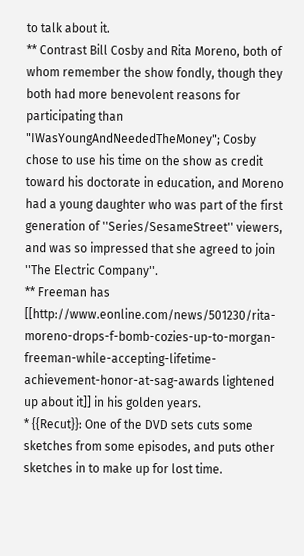to talk about it.
** Contrast Bill Cosby and Rita Moreno, both of whom remember the show fondly, though they both had more benevolent reasons for participating than "IWasYoungAndNeededTheMoney"; Cosby chose to use his time on the show as credit toward his doctorate in education, and Moreno had a young daughter who was part of the first generation of ''Series/SesameStreet'' viewers, and was so impressed that she agreed to join ''The Electric Company''.
** Freeman has [[http://www.eonline.com/news/501230/rita-moreno-drops-f-bomb-cozies-up-to-morgan-freeman-while-accepting-lifetime-achievement-honor-at-sag-awards lightened up about it]] in his golden years.
* {{Recut}}: One of the DVD sets cuts some sketches from some episodes, and puts other sketches in to make up for lost time.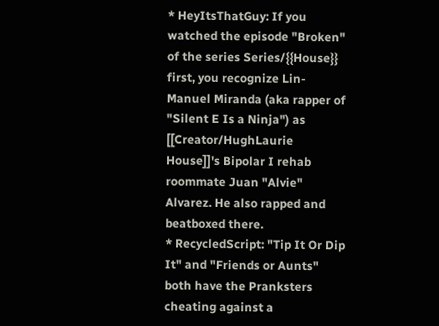* HeyItsThatGuy: If you watched the episode "Broken" of the series Series/{{House}} first, you recognize Lin-Manuel Miranda (aka rapper of "Silent E Is a Ninja") as [[Creator/HughLaurie House]]'s Bipolar I rehab roommate Juan "Alvie" Alvarez. He also rapped and beatboxed there.
* RecycledScript: "Tip It Or Dip It" and "Friends or Aunts" both have the Pranksters cheating against a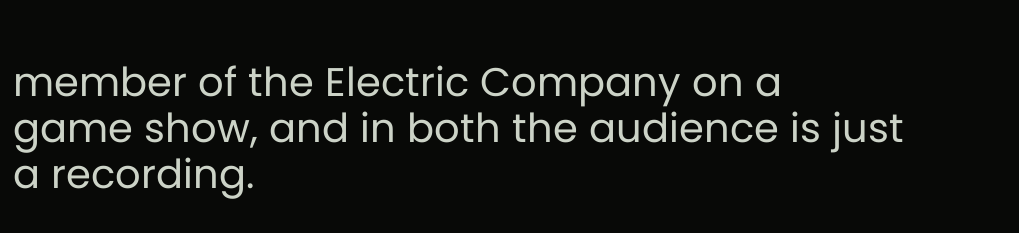member of the Electric Company on a game show, and in both the audience is just a recording.